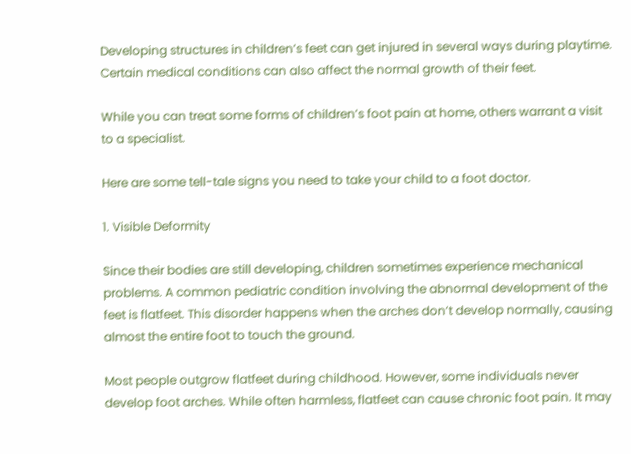Developing structures in children’s feet can get injured in several ways during playtime. Certain medical conditions can also affect the normal growth of their feet.

While you can treat some forms of children’s foot pain at home, others warrant a visit to a specialist.

Here are some tell-tale signs you need to take your child to a foot doctor.

1. Visible Deformity

Since their bodies are still developing, children sometimes experience mechanical problems. A common pediatric condition involving the abnormal development of the feet is flatfeet. This disorder happens when the arches don’t develop normally, causing almost the entire foot to touch the ground.

Most people outgrow flatfeet during childhood. However, some individuals never develop foot arches. While often harmless, flatfeet can cause chronic foot pain. It may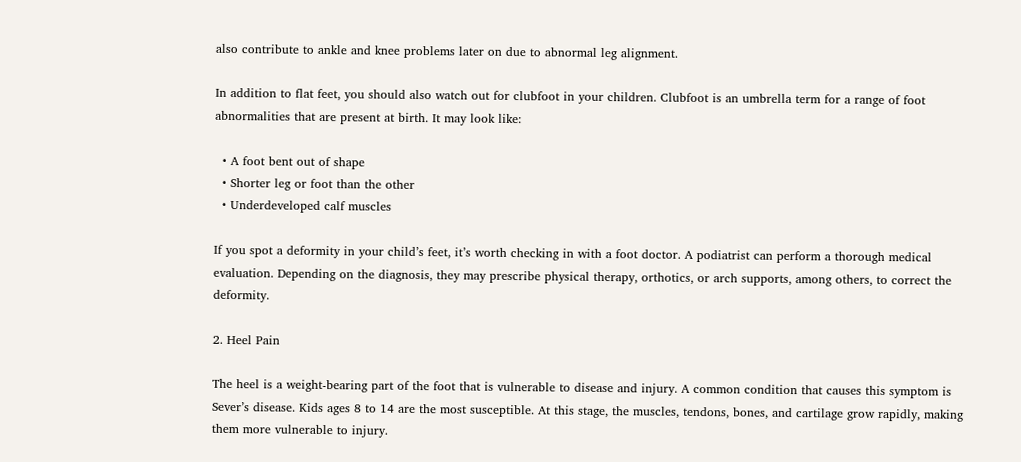also contribute to ankle and knee problems later on due to abnormal leg alignment.

In addition to flat feet, you should also watch out for clubfoot in your children. Clubfoot is an umbrella term for a range of foot abnormalities that are present at birth. It may look like:

  • A foot bent out of shape
  • Shorter leg or foot than the other
  • Underdeveloped calf muscles

If you spot a deformity in your child’s feet, it’s worth checking in with a foot doctor. A podiatrist can perform a thorough medical evaluation. Depending on the diagnosis, they may prescribe physical therapy, orthotics, or arch supports, among others, to correct the deformity.

2. Heel Pain

The heel is a weight-bearing part of the foot that is vulnerable to disease and injury. A common condition that causes this symptom is Sever’s disease. Kids ages 8 to 14 are the most susceptible. At this stage, the muscles, tendons, bones, and cartilage grow rapidly, making them more vulnerable to injury.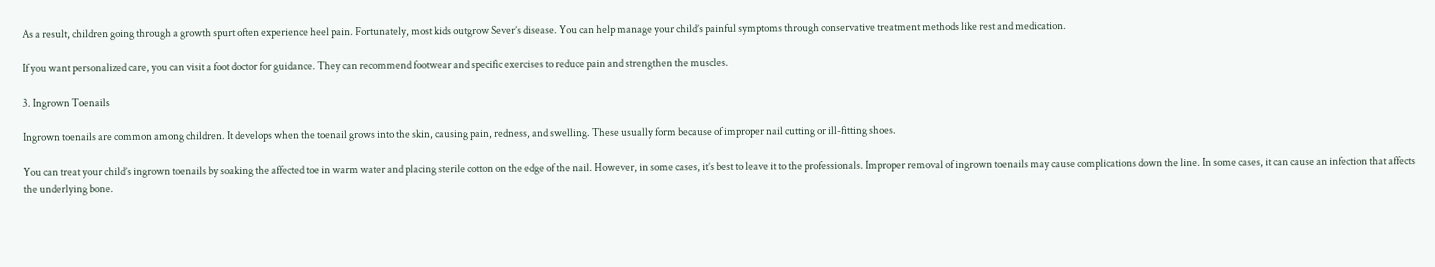As a result, children going through a growth spurt often experience heel pain. Fortunately, most kids outgrow Sever’s disease. You can help manage your child’s painful symptoms through conservative treatment methods like rest and medication.

If you want personalized care, you can visit a foot doctor for guidance. They can recommend footwear and specific exercises to reduce pain and strengthen the muscles.

3. Ingrown Toenails

Ingrown toenails are common among children. It develops when the toenail grows into the skin, causing pain, redness, and swelling. These usually form because of improper nail cutting or ill-fitting shoes.

You can treat your child’s ingrown toenails by soaking the affected toe in warm water and placing sterile cotton on the edge of the nail. However, in some cases, it’s best to leave it to the professionals. Improper removal of ingrown toenails may cause complications down the line. In some cases, it can cause an infection that affects the underlying bone.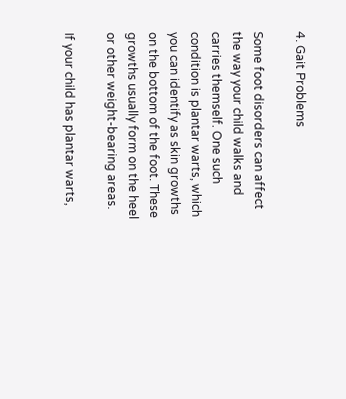4. Gait Problems

Some foot disorders can affect the way your child walks and carries themself. One such condition is plantar warts, which you can identify as skin growths on the bottom of the foot. These growths usually form on the heel or other weight-bearing areas.

If your child has plantar warts,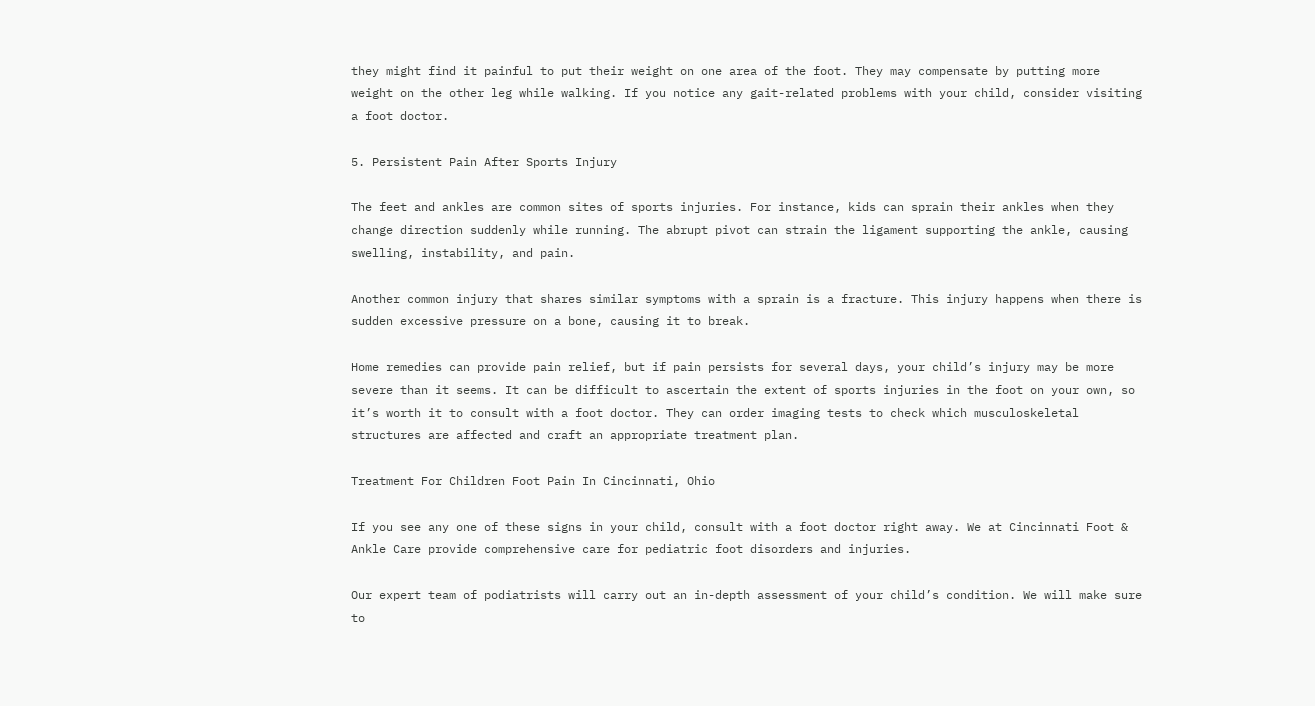they might find it painful to put their weight on one area of the foot. They may compensate by putting more weight on the other leg while walking. If you notice any gait-related problems with your child, consider visiting a foot doctor.

5. Persistent Pain After Sports Injury

The feet and ankles are common sites of sports injuries. For instance, kids can sprain their ankles when they change direction suddenly while running. The abrupt pivot can strain the ligament supporting the ankle, causing swelling, instability, and pain.

Another common injury that shares similar symptoms with a sprain is a fracture. This injury happens when there is sudden excessive pressure on a bone, causing it to break.

Home remedies can provide pain relief, but if pain persists for several days, your child’s injury may be more severe than it seems. It can be difficult to ascertain the extent of sports injuries in the foot on your own, so it’s worth it to consult with a foot doctor. They can order imaging tests to check which musculoskeletal structures are affected and craft an appropriate treatment plan.

Treatment For Children Foot Pain In Cincinnati, Ohio

If you see any one of these signs in your child, consult with a foot doctor right away. We at Cincinnati Foot & Ankle Care provide comprehensive care for pediatric foot disorders and injuries.

Our expert team of podiatrists will carry out an in-depth assessment of your child’s condition. We will make sure to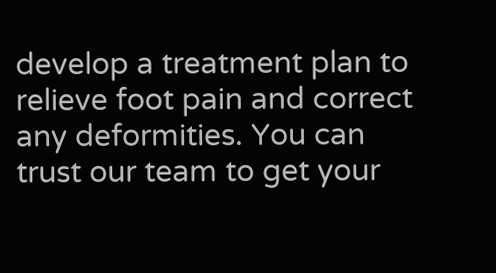develop a treatment plan to relieve foot pain and correct any deformities. You can trust our team to get your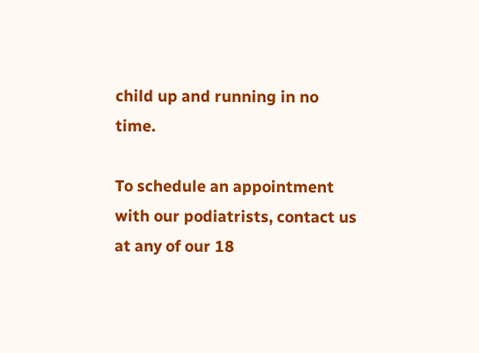child up and running in no time.

To schedule an appointment with our podiatrists, contact us at any of our 18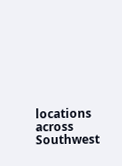locations across Southwest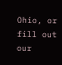Ohio, or fill out our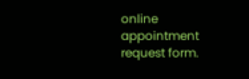online appointment request form.